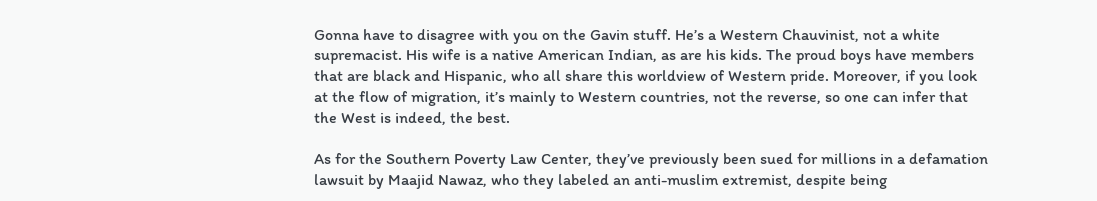Gonna have to disagree with you on the Gavin stuff. He’s a Western Chauvinist, not a white supremacist. His wife is a native American Indian, as are his kids. The proud boys have members that are black and Hispanic, who all share this worldview of Western pride. Moreover, if you look at the flow of migration, it’s mainly to Western countries, not the reverse, so one can infer that the West is indeed, the best.

As for the Southern Poverty Law Center, they’ve previously been sued for millions in a defamation lawsuit by Maajid Nawaz, who they labeled an anti-muslim extremist, despite being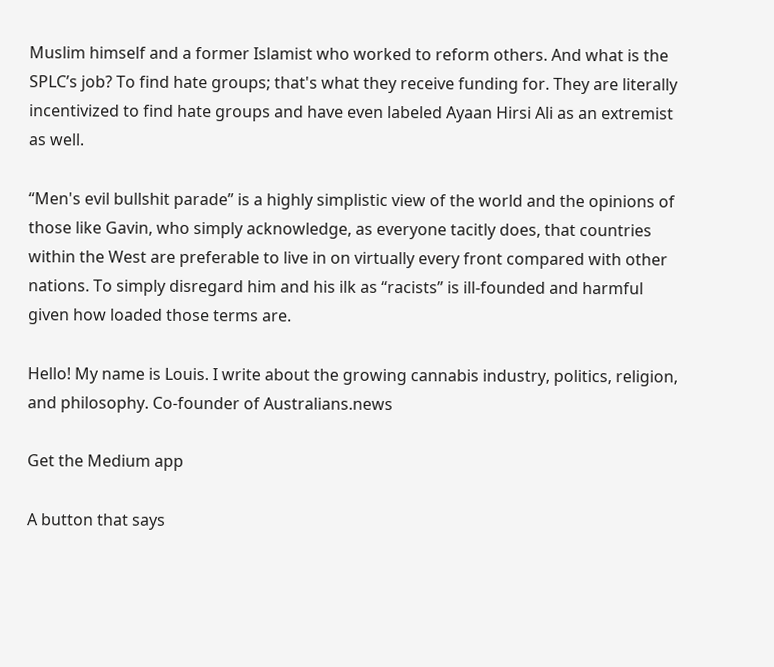Muslim himself and a former Islamist who worked to reform others. And what is the SPLC’s job? To find hate groups; that's what they receive funding for. They are literally incentivized to find hate groups and have even labeled Ayaan Hirsi Ali as an extremist as well.

“Men's evil bullshit parade” is a highly simplistic view of the world and the opinions of those like Gavin, who simply acknowledge, as everyone tacitly does, that countries within the West are preferable to live in on virtually every front compared with other nations. To simply disregard him and his ilk as “racists” is ill-founded and harmful given how loaded those terms are.

Hello! My name is Louis. I write about the growing cannabis industry, politics, religion, and philosophy. Co-founder of Australians.news

Get the Medium app

A button that says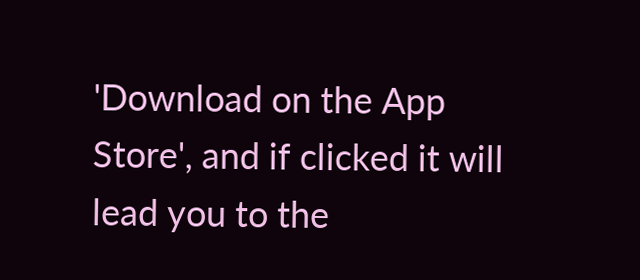'Download on the App Store', and if clicked it will lead you to the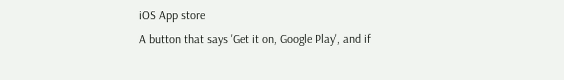iOS App store
A button that says 'Get it on, Google Play', and if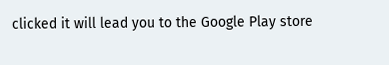clicked it will lead you to the Google Play store